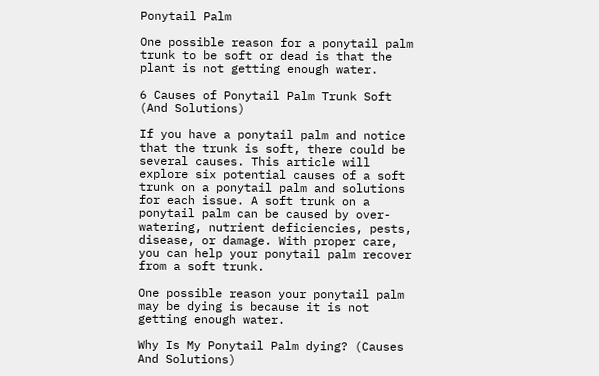Ponytail Palm

One possible reason for a ponytail palm trunk to be soft or dead is that the plant is not getting enough water.

6 Causes of Ponytail Palm Trunk Soft (And Solutions)

If you have a ponytail palm and notice that the trunk is soft, there could be several causes. This article will explore six potential causes of a soft trunk on a ponytail palm and solutions for each issue. A soft trunk on a ponytail palm can be caused by over-watering, nutrient deficiencies, pests, disease, or damage. With proper care, you can help your ponytail palm recover from a soft trunk.

One possible reason your ponytail palm may be dying is because it is not getting enough water.

Why Is My Ponytail Palm dying? (Causes And Solutions)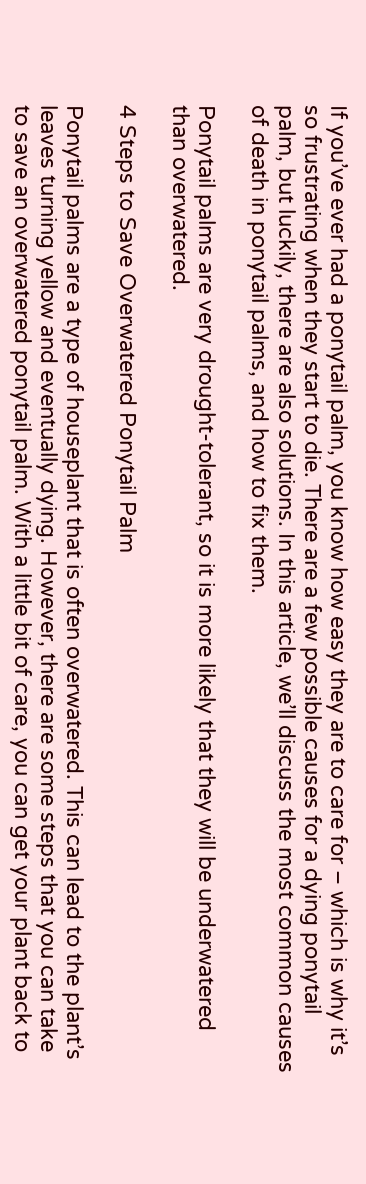If you’ve ever had a ponytail palm, you know how easy they are to care for – which is why it’s so frustrating when they start to die. There are a few possible causes for a dying ponytail palm, but luckily, there are also solutions. In this article, we’ll discuss the most common causes of death in ponytail palms, and how to fix them.

Ponytail palms are very drought-tolerant, so it is more likely that they will be underwatered than overwatered.

4 Steps to Save Overwatered Ponytail Palm

Ponytail palms are a type of houseplant that is often overwatered. This can lead to the plant’s leaves turning yellow and eventually dying. However, there are some steps that you can take to save an overwatered ponytail palm. With a little bit of care, you can get your plant back to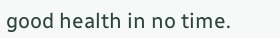good health in no time.